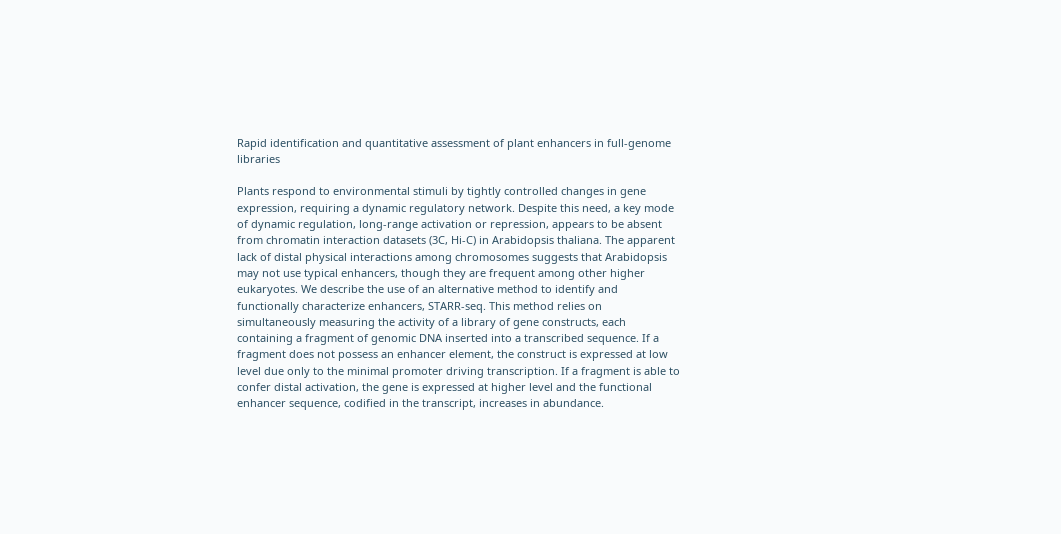Rapid identification and quantitative assessment of plant enhancers in full-genome libraries

Plants respond to environmental stimuli by tightly controlled changes in gene expression, requiring a dynamic regulatory network. Despite this need, a key mode of dynamic regulation, long-range activation or repression, appears to be absent from chromatin interaction datasets (3C, Hi-C) in Arabidopsis thaliana. The apparent lack of distal physical interactions among chromosomes suggests that Arabidopsis may not use typical enhancers, though they are frequent among other higher eukaryotes. We describe the use of an alternative method to identify and functionally characterize enhancers, STARR-seq. This method relies on simultaneously measuring the activity of a library of gene constructs, each containing a fragment of genomic DNA inserted into a transcribed sequence. If a fragment does not possess an enhancer element, the construct is expressed at low level due only to the minimal promoter driving transcription. If a fragment is able to confer distal activation, the gene is expressed at higher level and the functional enhancer sequence, codified in the transcript, increases in abundance.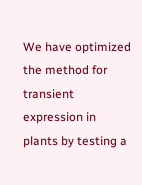We have optimized the method for transient expression in plants by testing a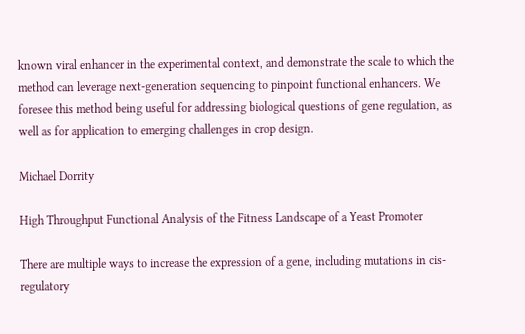known viral enhancer in the experimental context, and demonstrate the scale to which the method can leverage next-generation sequencing to pinpoint functional enhancers. We foresee this method being useful for addressing biological questions of gene regulation, as well as for application to emerging challenges in crop design.

Michael Dorrity

High Throughput Functional Analysis of the Fitness Landscape of a Yeast Promoter

There are multiple ways to increase the expression of a gene, including mutations in cis-regulatory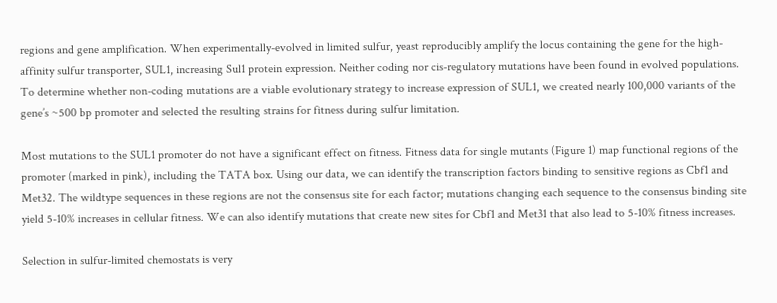regions and gene amplification. When experimentally-evolved in limited sulfur, yeast reproducibly amplify the locus containing the gene for the high-affinity sulfur transporter, SUL1, increasing Sul1 protein expression. Neither coding nor cis-regulatory mutations have been found in evolved populations. To determine whether non-coding mutations are a viable evolutionary strategy to increase expression of SUL1, we created nearly 100,000 variants of the gene’s ~500 bp promoter and selected the resulting strains for fitness during sulfur limitation.

Most mutations to the SUL1 promoter do not have a significant effect on fitness. Fitness data for single mutants (Figure 1) map functional regions of the promoter (marked in pink), including the TATA box. Using our data, we can identify the transcription factors binding to sensitive regions as Cbf1 and Met32. The wildtype sequences in these regions are not the consensus site for each factor; mutations changing each sequence to the consensus binding site yield 5-10% increases in cellular fitness. We can also identify mutations that create new sites for Cbf1 and Met31 that also lead to 5-10% fitness increases.

Selection in sulfur-limited chemostats is very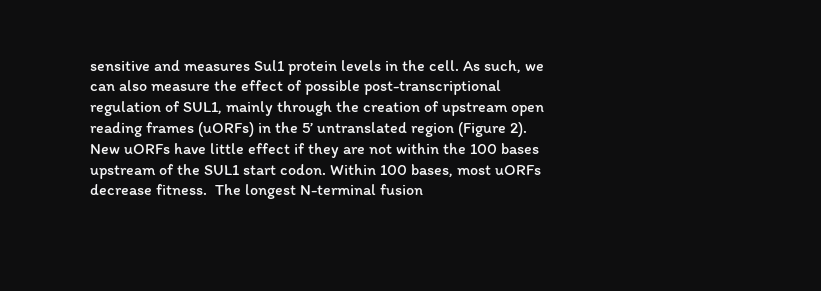sensitive and measures Sul1 protein levels in the cell. As such, we can also measure the effect of possible post-transcriptional regulation of SUL1, mainly through the creation of upstream open reading frames (uORFs) in the 5’ untranslated region (Figure 2). New uORFs have little effect if they are not within the 100 bases upstream of the SUL1 start codon. Within 100 bases, most uORFs decrease fitness.  The longest N-terminal fusion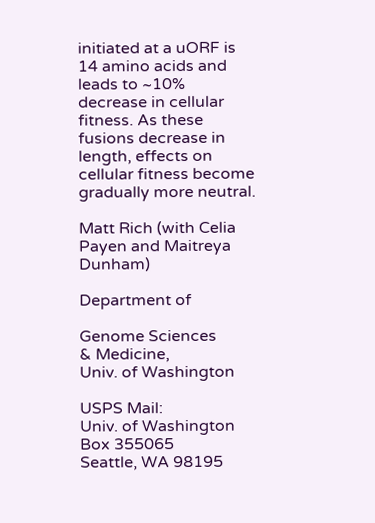initiated at a uORF is 14 amino acids and leads to ~10% decrease in cellular fitness. As these fusions decrease in length, effects on cellular fitness become gradually more neutral.

Matt Rich (with Celia Payen and Maitreya Dunham)

Department of

Genome Sciences
& Medicine,
Univ. of Washington

USPS Mail:
Univ. of Washington
Box 355065
Seattle, WA 98195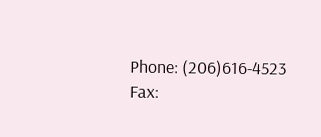Phone: (206)616-4523
Fax: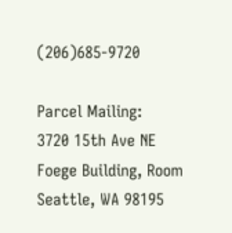(206)685-9720

Parcel Mailing:
3720 15th Ave NE
Foege Building, Room
Seattle, WA 98195